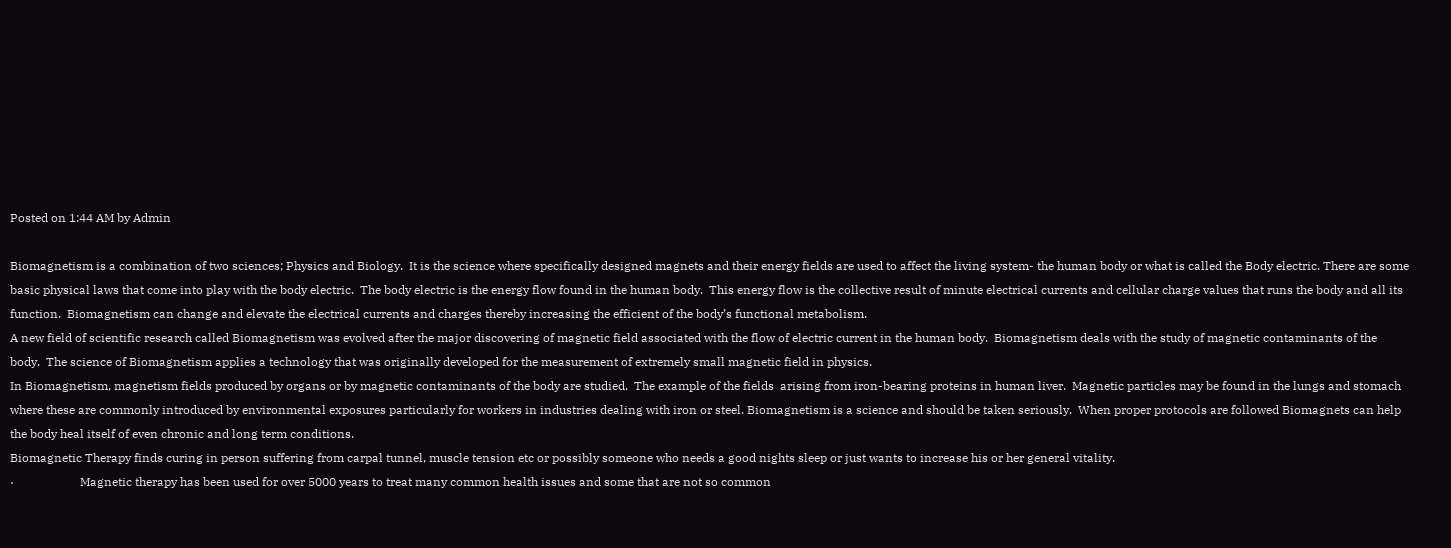Posted on 1:44 AM by Admin

Biomagnetism is a combination of two sciences; Physics and Biology.  It is the science where specifically designed magnets and their energy fields are used to affect the living system- the human body or what is called the Body electric. There are some basic physical laws that come into play with the body electric.  The body electric is the energy flow found in the human body.  This energy flow is the collective result of minute electrical currents and cellular charge values that runs the body and all its function.  Biomagnetism can change and elevate the electrical currents and charges thereby increasing the efficient of the body’s functional metabolism.
A new field of scientific research called Biomagnetism was evolved after the major discovering of magnetic field associated with the flow of electric current in the human body.  Biomagnetism deals with the study of magnetic contaminants of the body.  The science of Biomagnetism applies a technology that was originally developed for the measurement of extremely small magnetic field in physics.
In Biomagnetism, magnetism fields produced by organs or by magnetic contaminants of the body are studied.  The example of the fields  arising from iron-bearing proteins in human liver.  Magnetic particles may be found in the lungs and stomach where these are commonly introduced by environmental exposures particularly for workers in industries dealing with iron or steel. Biomagnetism is a science and should be taken seriously.  When proper protocols are followed Biomagnets can help the body heal itself of even chronic and long term conditions.
Biomagnetic Therapy finds curing in person suffering from carpal tunnel, muscle tension etc or possibly someone who needs a good nights sleep or just wants to increase his or her general vitality.
·                      Magnetic therapy has been used for over 5000 years to treat many common health issues and some that are not so common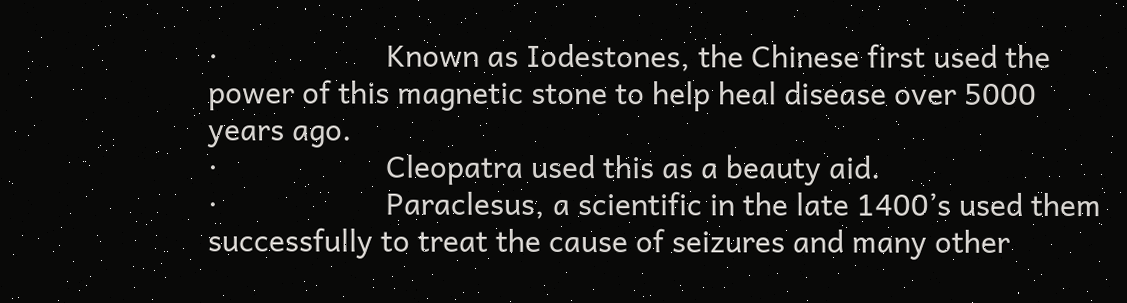·                     Known as Iodestones, the Chinese first used the power of this magnetic stone to help heal disease over 5000 years ago.
·                     Cleopatra used this as a beauty aid.
·                     Paraclesus, a scientific in the late 1400’s used them successfully to treat the cause of seizures and many other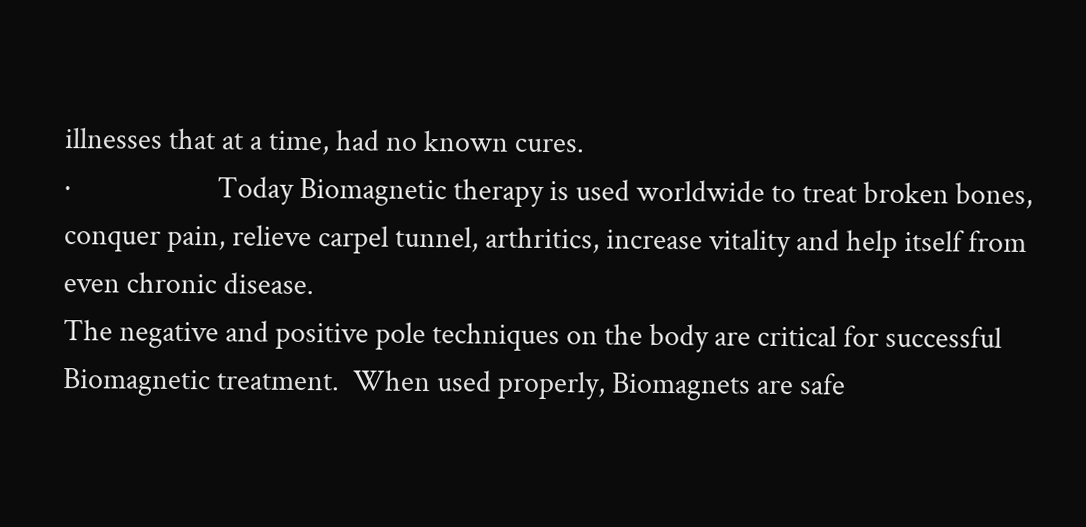illnesses that at a time, had no known cures.
·                     Today Biomagnetic therapy is used worldwide to treat broken bones, conquer pain, relieve carpel tunnel, arthritics, increase vitality and help itself from even chronic disease.
The negative and positive pole techniques on the body are critical for successful Biomagnetic treatment.  When used properly, Biomagnets are safe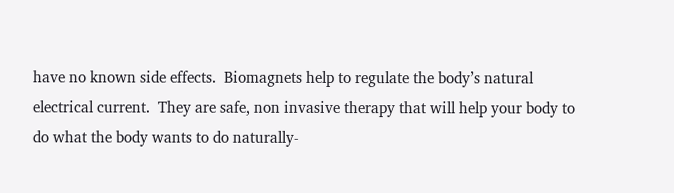have no known side effects.  Biomagnets help to regulate the body’s natural electrical current.  They are safe, non invasive therapy that will help your body to do what the body wants to do naturally-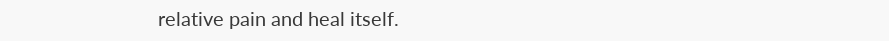relative pain and heal itself.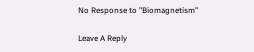No Response to "Biomagnetism"

Leave A Reply